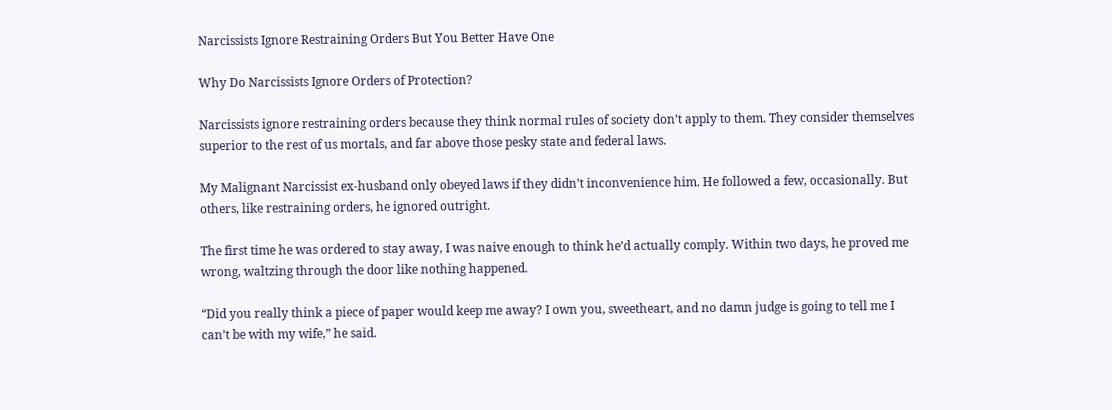Narcissists Ignore Restraining Orders But You Better Have One

Why Do Narcissists Ignore Orders of Protection?

Narcissists ignore restraining orders because they think normal rules of society don’t apply to them. They consider themselves superior to the rest of us mortals, and far above those pesky state and federal laws.

My Malignant Narcissist ex-husband only obeyed laws if they didn’t inconvenience him. He followed a few, occasionally. But others, like restraining orders, he ignored outright.

The first time he was ordered to stay away, I was naive enough to think he’d actually comply. Within two days, he proved me wrong, waltzing through the door like nothing happened.

“Did you really think a piece of paper would keep me away? I own you, sweetheart, and no damn judge is going to tell me I can’t be with my wife,” he said.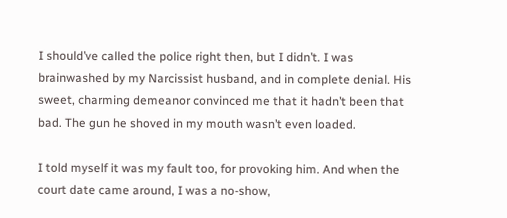I should’ve called the police right then, but I didn’t. I was brainwashed by my Narcissist husband, and in complete denial. His sweet, charming demeanor convinced me that it hadn’t been that bad. The gun he shoved in my mouth wasn’t even loaded.

I told myself it was my fault too, for provoking him. And when the court date came around, I was a no-show,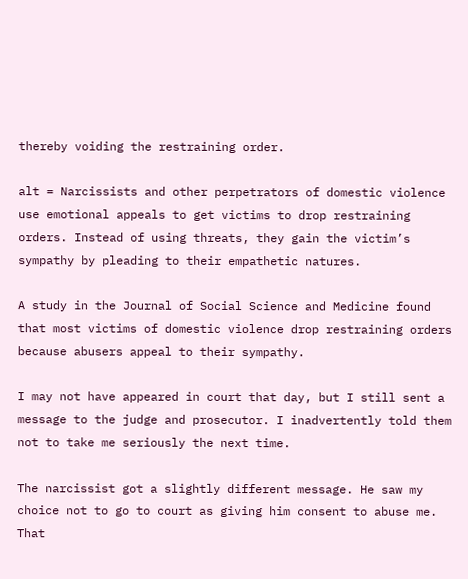thereby voiding the restraining order.

alt = Narcissists and other perpetrators of domestic violence use emotional appeals to get victims to drop restraining orders. Instead of using threats, they gain the victim’s sympathy by pleading to their empathetic natures.

A study in the Journal of Social Science and Medicine found that most victims of domestic violence drop restraining orders because abusers appeal to their sympathy.

I may not have appeared in court that day, but I still sent a message to the judge and prosecutor. I inadvertently told them not to take me seriously the next time.

The narcissist got a slightly different message. He saw my choice not to go to court as giving him consent to abuse me. That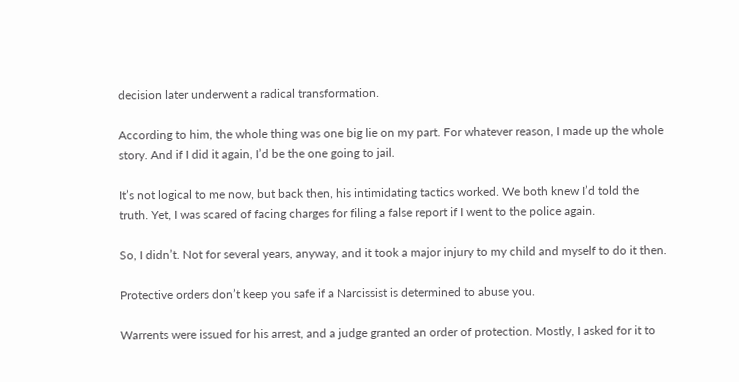decision later underwent a radical transformation.

According to him, the whole thing was one big lie on my part. For whatever reason, I made up the whole story. And if I did it again, I’d be the one going to jail.

It’s not logical to me now, but back then, his intimidating tactics worked. We both knew I’d told the truth. Yet, I was scared of facing charges for filing a false report if I went to the police again.

So, I didn’t. Not for several years, anyway, and it took a major injury to my child and myself to do it then.

Protective orders don’t keep you safe if a Narcissist is determined to abuse you.

Warrents were issued for his arrest, and a judge granted an order of protection. Mostly, I asked for it to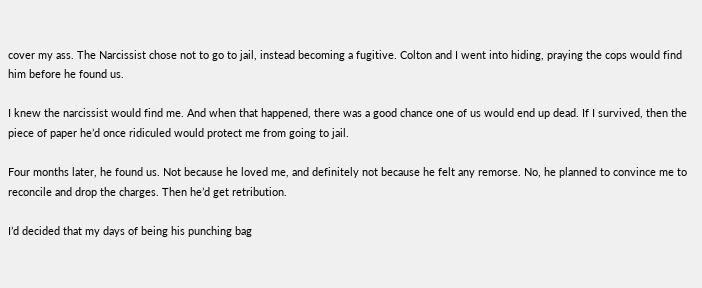cover my ass. The Narcissist chose not to go to jail, instead becoming a fugitive. Colton and I went into hiding, praying the cops would find him before he found us.

I knew the narcissist would find me. And when that happened, there was a good chance one of us would end up dead. If I survived, then the piece of paper he’d once ridiculed would protect me from going to jail.

Four months later, he found us. Not because he loved me, and definitely not because he felt any remorse. No, he planned to convince me to reconcile and drop the charges. Then he’d get retribution.

I’d decided that my days of being his punching bag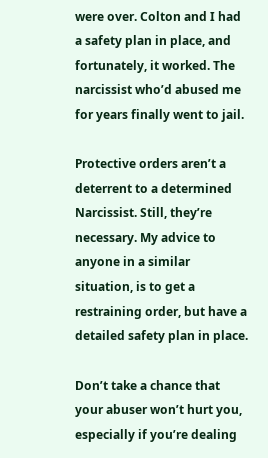were over. Colton and I had a safety plan in place, and fortunately, it worked. The narcissist who’d abused me for years finally went to jail.

Protective orders aren’t a deterrent to a determined Narcissist. Still, they’re necessary. My advice to anyone in a similar situation, is to get a restraining order, but have a detailed safety plan in place.

Don’t take a chance that your abuser won’t hurt you, especially if you’re dealing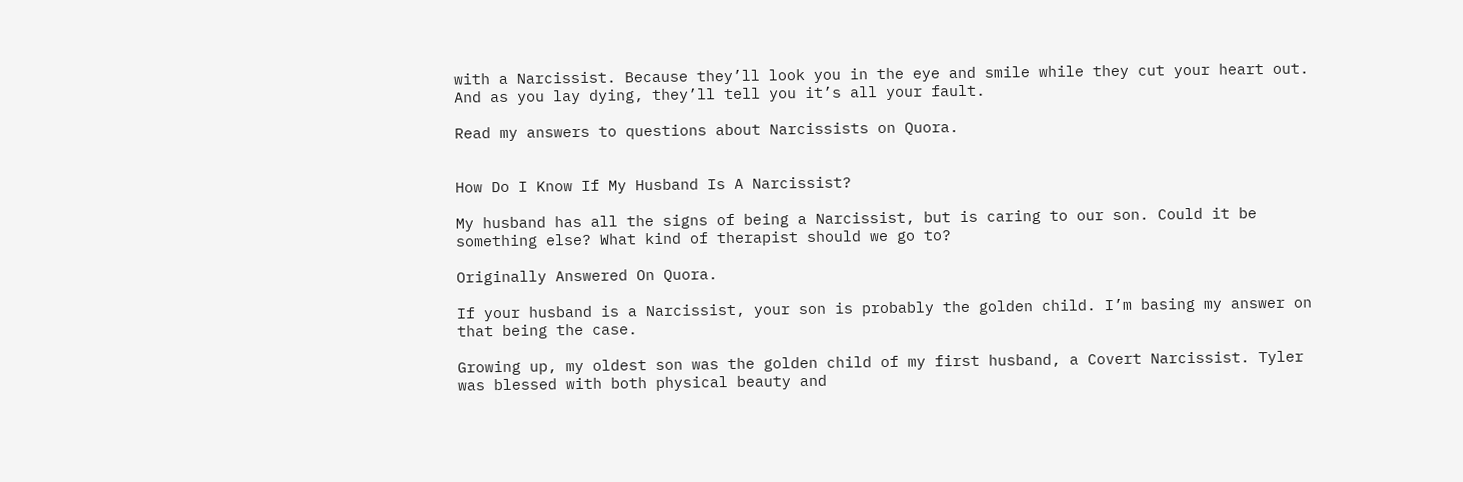with a Narcissist. Because they’ll look you in the eye and smile while they cut your heart out. And as you lay dying, they’ll tell you it’s all your fault.

Read my answers to questions about Narcissists on Quora.


How Do I Know If My Husband Is A Narcissist?

My husband has all the signs of being a Narcissist, but is caring to our son. Could it be something else? What kind of therapist should we go to?

Originally Answered On Quora.

If your husband is a Narcissist, your son is probably the golden child. I’m basing my answer on that being the case.

Growing up, my oldest son was the golden child of my first husband, a Covert Narcissist. Tyler was blessed with both physical beauty and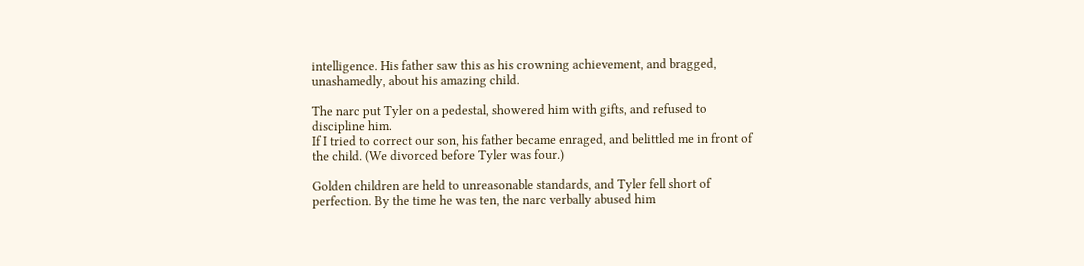intelligence. His father saw this as his crowning achievement, and bragged, unashamedly, about his amazing child.

The narc put Tyler on a pedestal, showered him with gifts, and refused to discipline him.
If I tried to correct our son, his father became enraged, and belittled me in front of the child. (We divorced before Tyler was four.)

Golden children are held to unreasonable standards, and Tyler fell short of perfection. By the time he was ten, the narc verbally abused him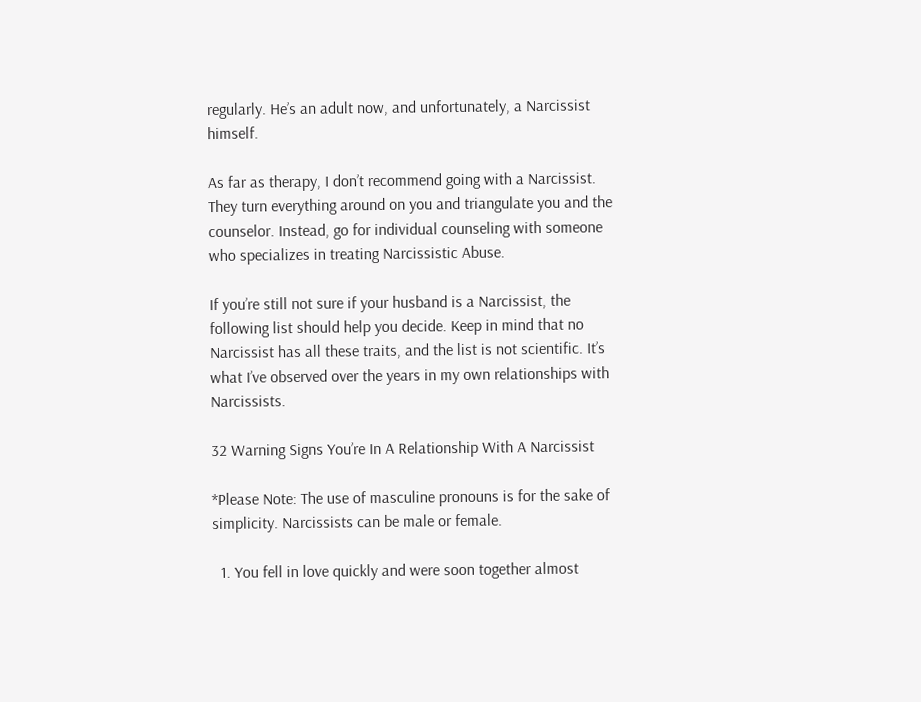regularly. He’s an adult now, and unfortunately, a Narcissist himself.

As far as therapy, I don’t recommend going with a Narcissist. They turn everything around on you and triangulate you and the counselor. Instead, go for individual counseling with someone who specializes in treating Narcissistic Abuse.

If you’re still not sure if your husband is a Narcissist, the following list should help you decide. Keep in mind that no Narcissist has all these traits, and the list is not scientific. It’s what I’ve observed over the years in my own relationships with Narcissists.

32 Warning Signs You’re In A Relationship With A Narcissist

*Please Note: The use of masculine pronouns is for the sake of simplicity. Narcissists can be male or female.

  1. You fell in love quickly and were soon together almost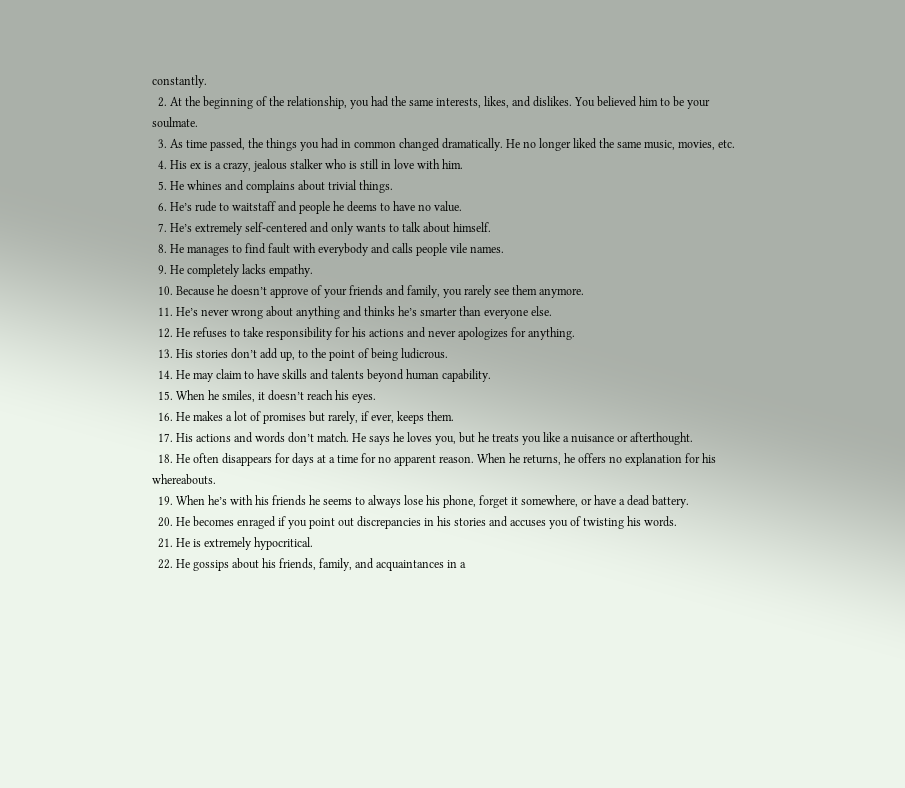constantly.
  2. At the beginning of the relationship, you had the same interests, likes, and dislikes. You believed him to be your soulmate.
  3. As time passed, the things you had in common changed dramatically. He no longer liked the same music, movies, etc.
  4. His ex is a crazy, jealous stalker who is still in love with him.
  5. He whines and complains about trivial things.
  6. He’s rude to waitstaff and people he deems to have no value.
  7. He’s extremely self-centered and only wants to talk about himself.
  8. He manages to find fault with everybody and calls people vile names.
  9. He completely lacks empathy.
  10. Because he doesn’t approve of your friends and family, you rarely see them anymore.
  11. He’s never wrong about anything and thinks he’s smarter than everyone else.
  12. He refuses to take responsibility for his actions and never apologizes for anything.
  13. His stories don’t add up, to the point of being ludicrous.
  14. He may claim to have skills and talents beyond human capability.
  15. When he smiles, it doesn’t reach his eyes.
  16. He makes a lot of promises but rarely, if ever, keeps them.
  17. His actions and words don’t match. He says he loves you, but he treats you like a nuisance or afterthought.
  18. He often disappears for days at a time for no apparent reason. When he returns, he offers no explanation for his whereabouts.
  19. When he’s with his friends he seems to always lose his phone, forget it somewhere, or have a dead battery.
  20. He becomes enraged if you point out discrepancies in his stories and accuses you of twisting his words.
  21. He is extremely hypocritical.
  22. He gossips about his friends, family, and acquaintances in a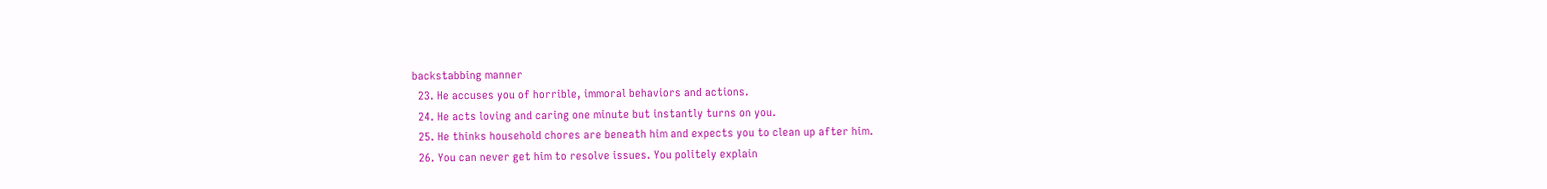backstabbing manner
  23. He accuses you of horrible, immoral behaviors and actions.
  24. He acts loving and caring one minute but instantly turns on you.
  25. He thinks household chores are beneath him and expects you to clean up after him.
  26. You can never get him to resolve issues. You politely explain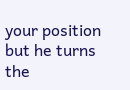your position but he turns the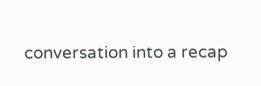conversation into a recap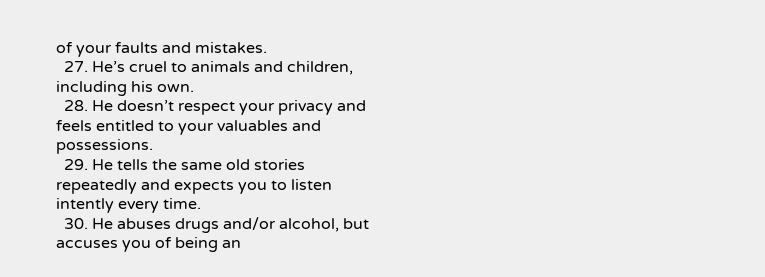of your faults and mistakes.
  27. He’s cruel to animals and children, including his own.
  28. He doesn’t respect your privacy and feels entitled to your valuables and possessions.
  29. He tells the same old stories repeatedly and expects you to listen intently every time.
  30. He abuses drugs and/or alcohol, but accuses you of being an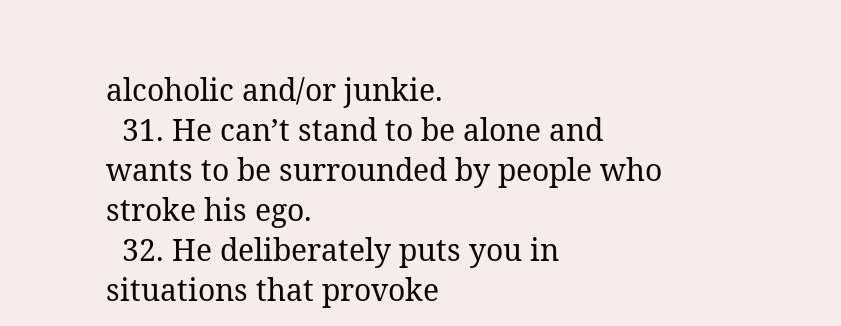alcoholic and/or junkie.
  31. He can’t stand to be alone and wants to be surrounded by people who stroke his ego.
  32. He deliberately puts you in situations that provoke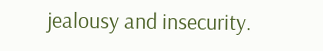jealousy and insecurity.